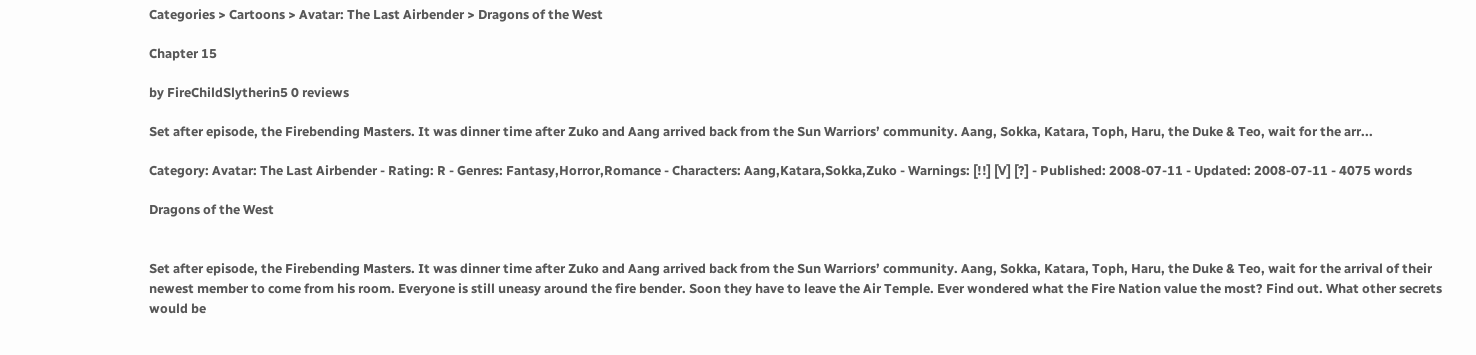Categories > Cartoons > Avatar: The Last Airbender > Dragons of the West

Chapter 15

by FireChildSlytherin5 0 reviews

Set after episode, the Firebending Masters. It was dinner time after Zuko and Aang arrived back from the Sun Warriors’ community. Aang, Sokka, Katara, Toph, Haru, the Duke & Teo, wait for the arr...

Category: Avatar: The Last Airbender - Rating: R - Genres: Fantasy,Horror,Romance - Characters: Aang,Katara,Sokka,Zuko - Warnings: [!!] [V] [?] - Published: 2008-07-11 - Updated: 2008-07-11 - 4075 words

Dragons of the West


Set after episode, the Firebending Masters. It was dinner time after Zuko and Aang arrived back from the Sun Warriors’ community. Aang, Sokka, Katara, Toph, Haru, the Duke & Teo, wait for the arrival of their newest member to come from his room. Everyone is still uneasy around the fire bender. Soon they have to leave the Air Temple. Ever wondered what the Fire Nation value the most? Find out. What other secrets would be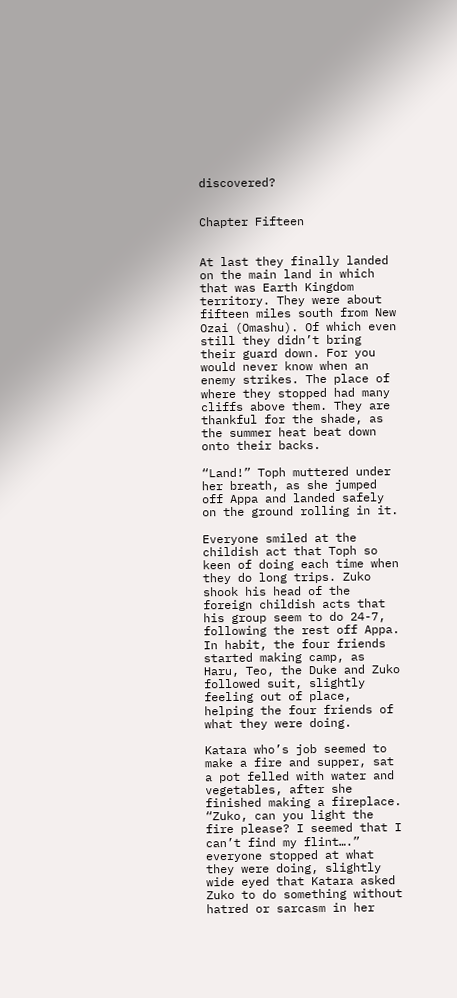discovered?


Chapter Fifteen


At last they finally landed on the main land in which that was Earth Kingdom territory. They were about fifteen miles south from New Ozai (Omashu). Of which even still they didn’t bring their guard down. For you would never know when an enemy strikes. The place of where they stopped had many cliffs above them. They are thankful for the shade, as the summer heat beat down onto their backs.

“Land!” Toph muttered under her breath, as she jumped off Appa and landed safely on the ground rolling in it.

Everyone smiled at the childish act that Toph so keen of doing each time when they do long trips. Zuko shook his head of the foreign childish acts that his group seem to do 24-7, following the rest off Appa. In habit, the four friends started making camp, as Haru, Teo, the Duke and Zuko followed suit, slightly feeling out of place, helping the four friends of what they were doing.

Katara who’s job seemed to make a fire and supper, sat a pot felled with water and vegetables, after she finished making a fireplace. “Zuko, can you light the fire please? I seemed that I can’t find my flint….” everyone stopped at what they were doing, slightly wide eyed that Katara asked Zuko to do something without hatred or sarcasm in her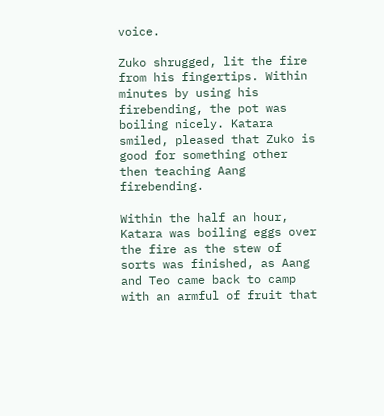voice.

Zuko shrugged, lit the fire from his fingertips. Within minutes by using his firebending, the pot was boiling nicely. Katara smiled, pleased that Zuko is good for something other then teaching Aang firebending.

Within the half an hour, Katara was boiling eggs over the fire as the stew of sorts was finished, as Aang and Teo came back to camp with an armful of fruit that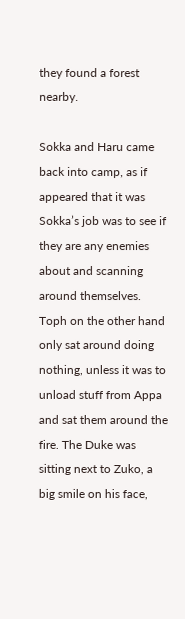they found a forest nearby.

Sokka and Haru came back into camp, as if appeared that it was Sokka’s job was to see if they are any enemies about and scanning around themselves. Toph on the other hand only sat around doing nothing, unless it was to unload stuff from Appa and sat them around the fire. The Duke was sitting next to Zuko, a big smile on his face,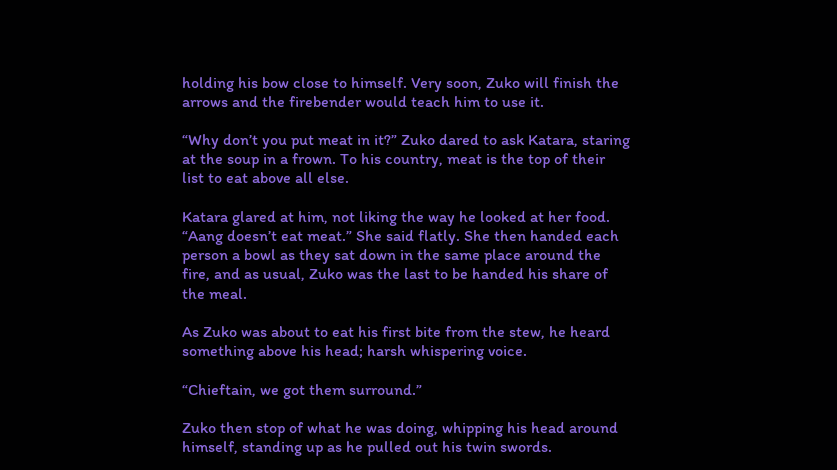holding his bow close to himself. Very soon, Zuko will finish the arrows and the firebender would teach him to use it.

“Why don’t you put meat in it?” Zuko dared to ask Katara, staring at the soup in a frown. To his country, meat is the top of their list to eat above all else.

Katara glared at him, not liking the way he looked at her food. “Aang doesn’t eat meat.” She said flatly. She then handed each person a bowl as they sat down in the same place around the fire, and as usual, Zuko was the last to be handed his share of the meal.

As Zuko was about to eat his first bite from the stew, he heard something above his head; harsh whispering voice.

“Chieftain, we got them surround.”

Zuko then stop of what he was doing, whipping his head around himself, standing up as he pulled out his twin swords.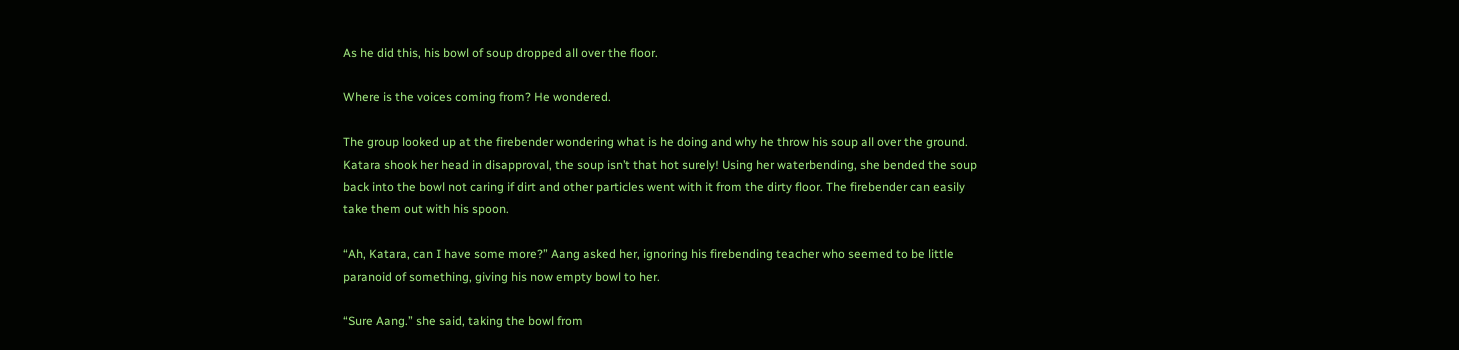As he did this, his bowl of soup dropped all over the floor.

Where is the voices coming from? He wondered.

The group looked up at the firebender wondering what is he doing and why he throw his soup all over the ground. Katara shook her head in disapproval, the soup isn’t that hot surely! Using her waterbending, she bended the soup back into the bowl not caring if dirt and other particles went with it from the dirty floor. The firebender can easily take them out with his spoon.

“Ah, Katara, can I have some more?” Aang asked her, ignoring his firebending teacher who seemed to be little paranoid of something, giving his now empty bowl to her.

“Sure Aang.” she said, taking the bowl from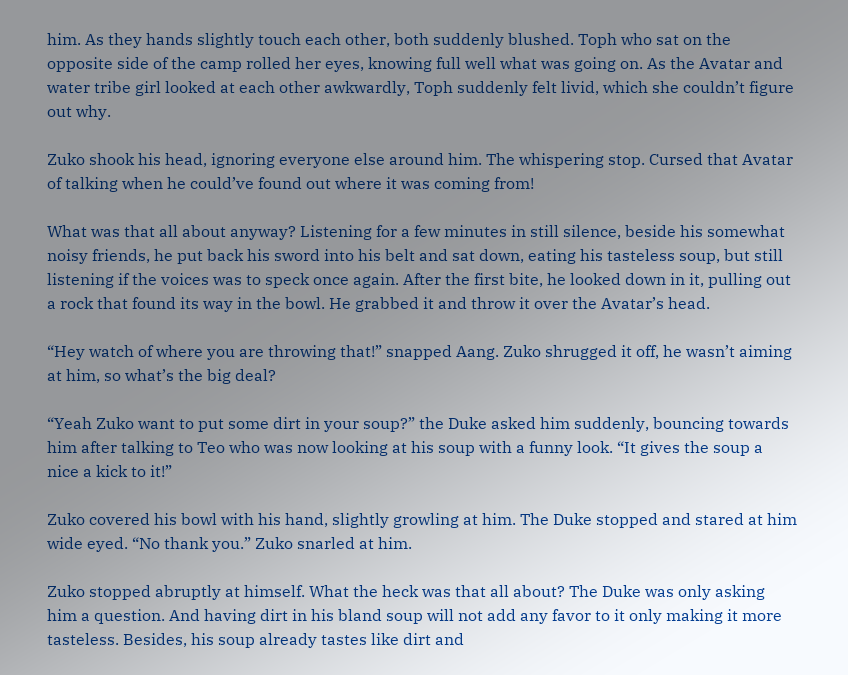him. As they hands slightly touch each other, both suddenly blushed. Toph who sat on the opposite side of the camp rolled her eyes, knowing full well what was going on. As the Avatar and water tribe girl looked at each other awkwardly, Toph suddenly felt livid, which she couldn’t figure out why.

Zuko shook his head, ignoring everyone else around him. The whispering stop. Cursed that Avatar of talking when he could’ve found out where it was coming from!

What was that all about anyway? Listening for a few minutes in still silence, beside his somewhat noisy friends, he put back his sword into his belt and sat down, eating his tasteless soup, but still listening if the voices was to speck once again. After the first bite, he looked down in it, pulling out a rock that found its way in the bowl. He grabbed it and throw it over the Avatar’s head.

“Hey watch of where you are throwing that!” snapped Aang. Zuko shrugged it off, he wasn’t aiming at him, so what’s the big deal?

“Yeah Zuko want to put some dirt in your soup?” the Duke asked him suddenly, bouncing towards him after talking to Teo who was now looking at his soup with a funny look. “It gives the soup a nice a kick to it!”

Zuko covered his bowl with his hand, slightly growling at him. The Duke stopped and stared at him wide eyed. “No thank you.” Zuko snarled at him.

Zuko stopped abruptly at himself. What the heck was that all about? The Duke was only asking him a question. And having dirt in his bland soup will not add any favor to it only making it more tasteless. Besides, his soup already tastes like dirt and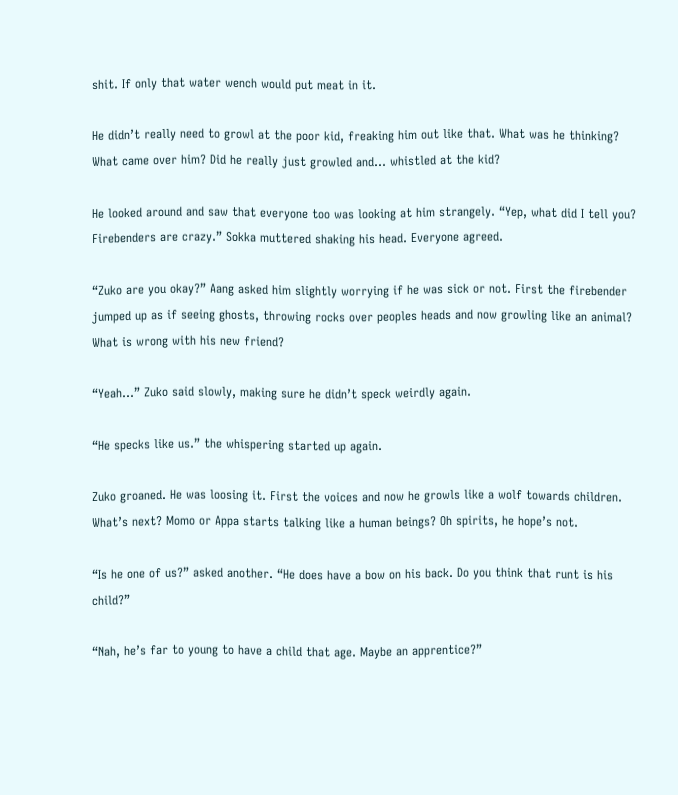shit. If only that water wench would put meat in it.

He didn’t really need to growl at the poor kid, freaking him out like that. What was he thinking? What came over him? Did he really just growled and… whistled at the kid?

He looked around and saw that everyone too was looking at him strangely. “Yep, what did I tell you? Firebenders are crazy.” Sokka muttered shaking his head. Everyone agreed.

“Zuko are you okay?” Aang asked him slightly worrying if he was sick or not. First the firebender jumped up as if seeing ghosts, throwing rocks over peoples heads and now growling like an animal? What is wrong with his new friend?

“Yeah…” Zuko said slowly, making sure he didn’t speck weirdly again.

“He specks like us.” the whispering started up again.

Zuko groaned. He was loosing it. First the voices and now he growls like a wolf towards children. What’s next? Momo or Appa starts talking like a human beings? Oh spirits, he hope’s not.

“Is he one of us?” asked another. “He does have a bow on his back. Do you think that runt is his child?”

“Nah, he’s far to young to have a child that age. Maybe an apprentice?”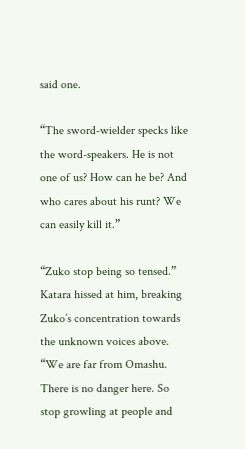said one.

“The sword-wielder specks like the word-speakers. He is not one of us? How can he be? And who cares about his runt? We can easily kill it.”

“Zuko stop being so tensed.” Katara hissed at him, breaking Zuko’s concentration towards the unknown voices above. “We are far from Omashu. There is no danger here. So stop growling at people and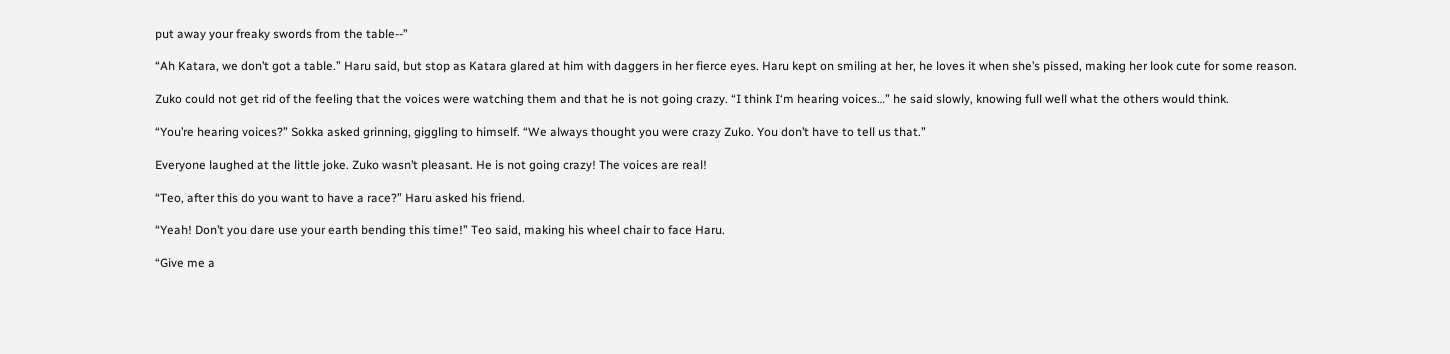put away your freaky swords from the table--”

“Ah Katara, we don’t got a table.” Haru said, but stop as Katara glared at him with daggers in her fierce eyes. Haru kept on smiling at her, he loves it when she’s pissed, making her look cute for some reason.

Zuko could not get rid of the feeling that the voices were watching them and that he is not going crazy. “I think I‘m hearing voices…” he said slowly, knowing full well what the others would think.

“You’re hearing voices?” Sokka asked grinning, giggling to himself. “We always thought you were crazy Zuko. You don’t have to tell us that.”

Everyone laughed at the little joke. Zuko wasn’t pleasant. He is not going crazy! The voices are real!

“Teo, after this do you want to have a race?” Haru asked his friend.

“Yeah! Don’t you dare use your earth bending this time!” Teo said, making his wheel chair to face Haru.

“Give me a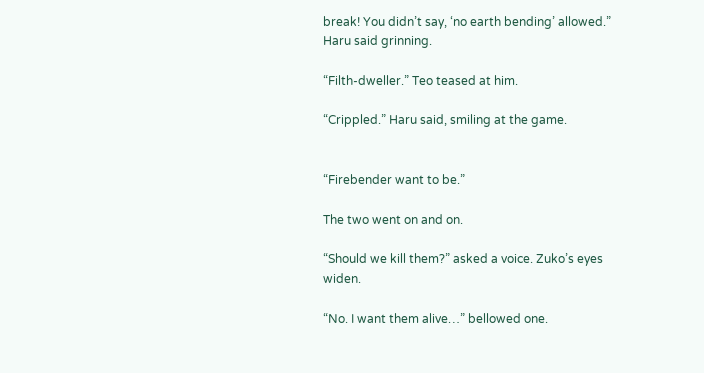break! You didn’t say, ‘no earth bending’ allowed.” Haru said grinning.

“Filth-dweller.” Teo teased at him.

“Crippled.” Haru said, smiling at the game.


“Firebender want to be.”

The two went on and on.

“Should we kill them?” asked a voice. Zuko’s eyes widen.

“No. I want them alive…” bellowed one.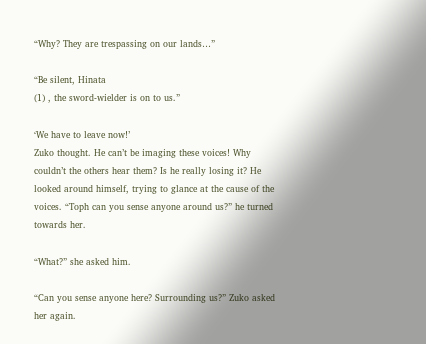“Why? They are trespassing on our lands…”

“Be silent, Hinata
(1) , the sword-wielder is on to us.”

‘We have to leave now!’
Zuko thought. He can’t be imaging these voices! Why couldn’t the others hear them? Is he really losing it? He looked around himself, trying to glance at the cause of the voices. “Toph can you sense anyone around us?” he turned towards her.

“What?” she asked him.

“Can you sense anyone here? Surrounding us?” Zuko asked her again.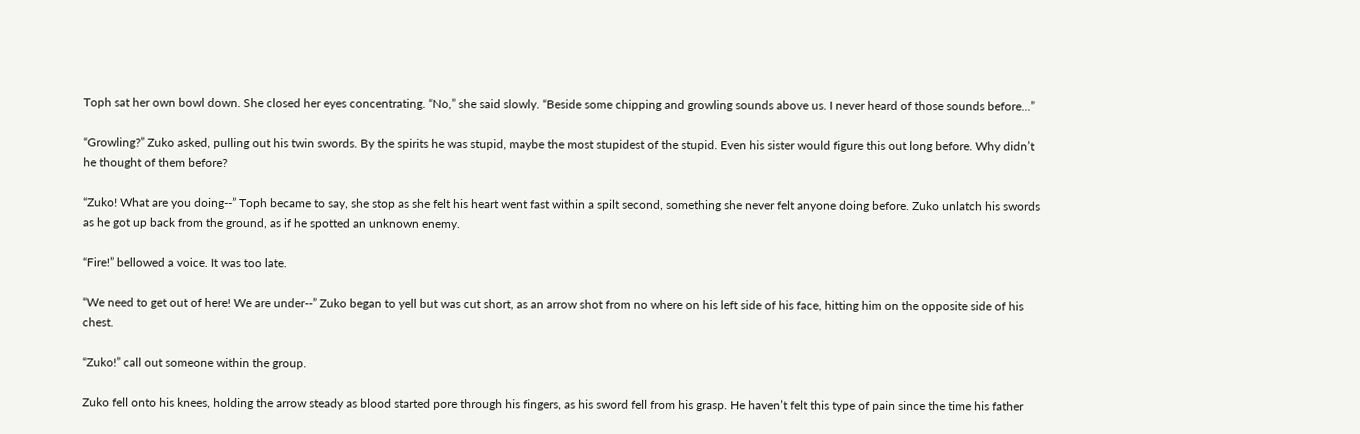Toph sat her own bowl down. She closed her eyes concentrating. “No,” she said slowly. “Beside some chipping and growling sounds above us. I never heard of those sounds before...”

“Growling?” Zuko asked, pulling out his twin swords. By the spirits he was stupid, maybe the most stupidest of the stupid. Even his sister would figure this out long before. Why didn’t he thought of them before?

“Zuko! What are you doing--” Toph became to say, she stop as she felt his heart went fast within a spilt second, something she never felt anyone doing before. Zuko unlatch his swords as he got up back from the ground, as if he spotted an unknown enemy.

“Fire!” bellowed a voice. It was too late.

“We need to get out of here! We are under--” Zuko began to yell but was cut short, as an arrow shot from no where on his left side of his face, hitting him on the opposite side of his chest.

“Zuko!” call out someone within the group.

Zuko fell onto his knees, holding the arrow steady as blood started pore through his fingers, as his sword fell from his grasp. He haven’t felt this type of pain since the time his father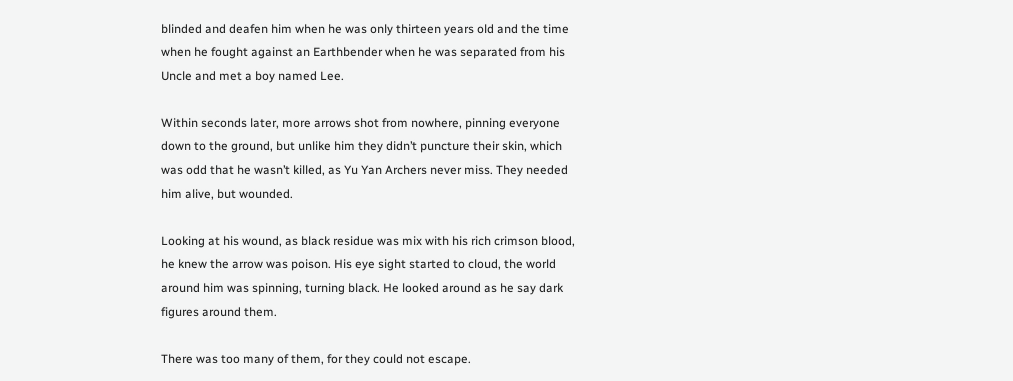blinded and deafen him when he was only thirteen years old and the time when he fought against an Earthbender when he was separated from his Uncle and met a boy named Lee.

Within seconds later, more arrows shot from nowhere, pinning everyone down to the ground, but unlike him they didn’t puncture their skin, which was odd that he wasn’t killed, as Yu Yan Archers never miss. They needed him alive, but wounded.

Looking at his wound, as black residue was mix with his rich crimson blood, he knew the arrow was poison. His eye sight started to cloud, the world around him was spinning, turning black. He looked around as he say dark figures around them.

There was too many of them, for they could not escape.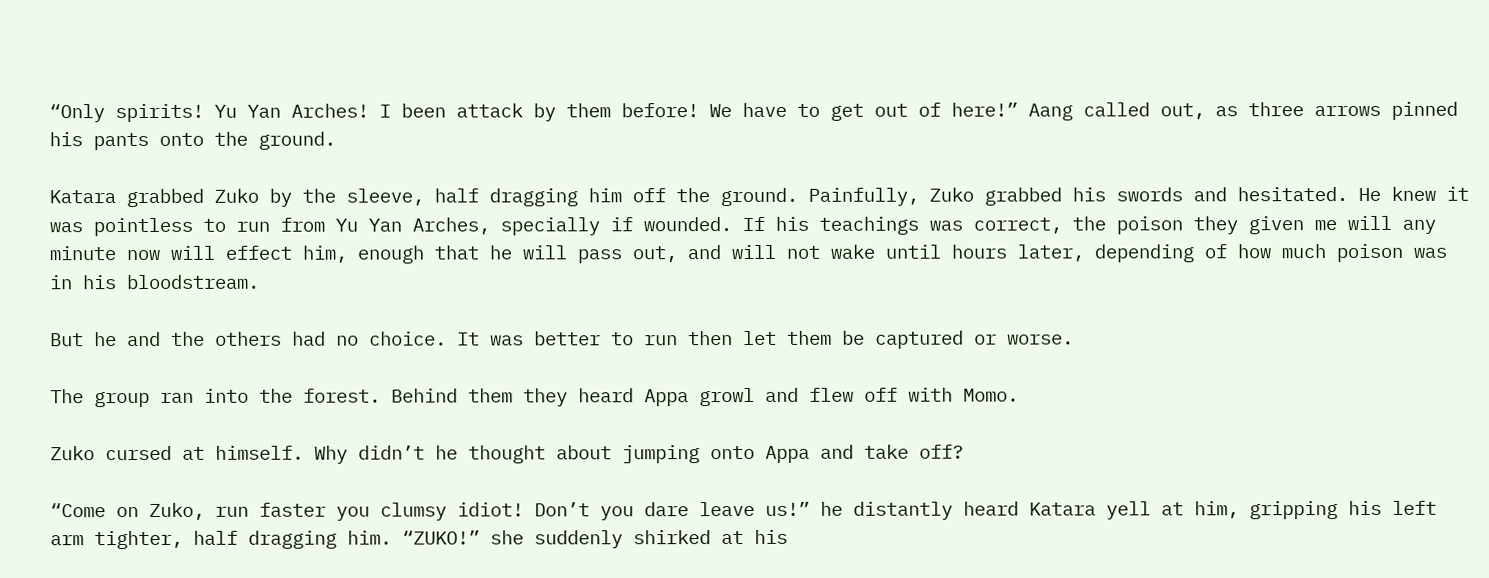“Only spirits! Yu Yan Arches! I been attack by them before! We have to get out of here!” Aang called out, as three arrows pinned his pants onto the ground.

Katara grabbed Zuko by the sleeve, half dragging him off the ground. Painfully, Zuko grabbed his swords and hesitated. He knew it was pointless to run from Yu Yan Arches, specially if wounded. If his teachings was correct, the poison they given me will any minute now will effect him, enough that he will pass out, and will not wake until hours later, depending of how much poison was in his bloodstream.

But he and the others had no choice. It was better to run then let them be captured or worse.

The group ran into the forest. Behind them they heard Appa growl and flew off with Momo.

Zuko cursed at himself. Why didn’t he thought about jumping onto Appa and take off?

“Come on Zuko, run faster you clumsy idiot! Don’t you dare leave us!” he distantly heard Katara yell at him, gripping his left arm tighter, half dragging him. “ZUKO!” she suddenly shirked at his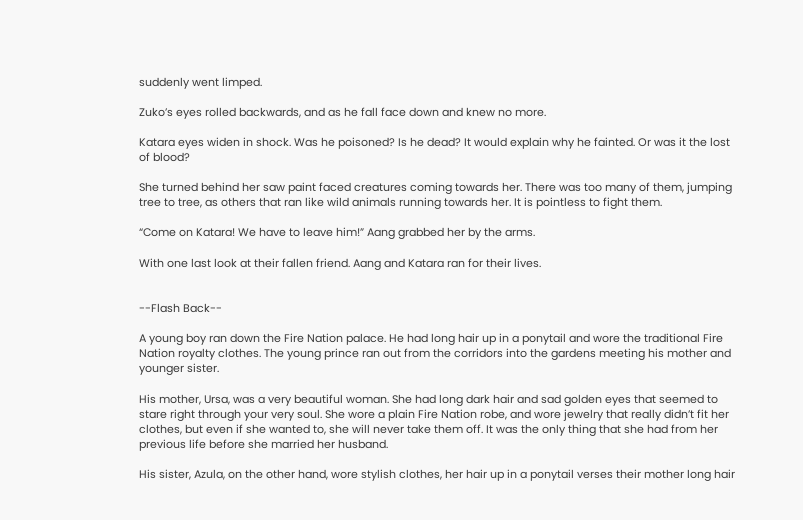suddenly went limped.

Zuko’s eyes rolled backwards, and as he fall face down and knew no more.

Katara eyes widen in shock. Was he poisoned? Is he dead? It would explain why he fainted. Or was it the lost of blood?

She turned behind her saw paint faced creatures coming towards her. There was too many of them, jumping tree to tree, as others that ran like wild animals running towards her. It is pointless to fight them.

“Come on Katara! We have to leave him!” Aang grabbed her by the arms.

With one last look at their fallen friend. Aang and Katara ran for their lives.


--Flash Back--

A young boy ran down the Fire Nation palace. He had long hair up in a ponytail and wore the traditional Fire Nation royalty clothes. The young prince ran out from the corridors into the gardens meeting his mother and younger sister.

His mother, Ursa, was a very beautiful woman. She had long dark hair and sad golden eyes that seemed to stare right through your very soul. She wore a plain Fire Nation robe, and wore jewelry that really didn’t fit her clothes, but even if she wanted to, she will never take them off. It was the only thing that she had from her previous life before she married her husband.

His sister, Azula, on the other hand, wore stylish clothes, her hair up in a ponytail verses their mother long hair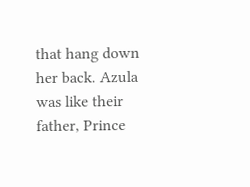that hang down her back. Azula was like their father, Prince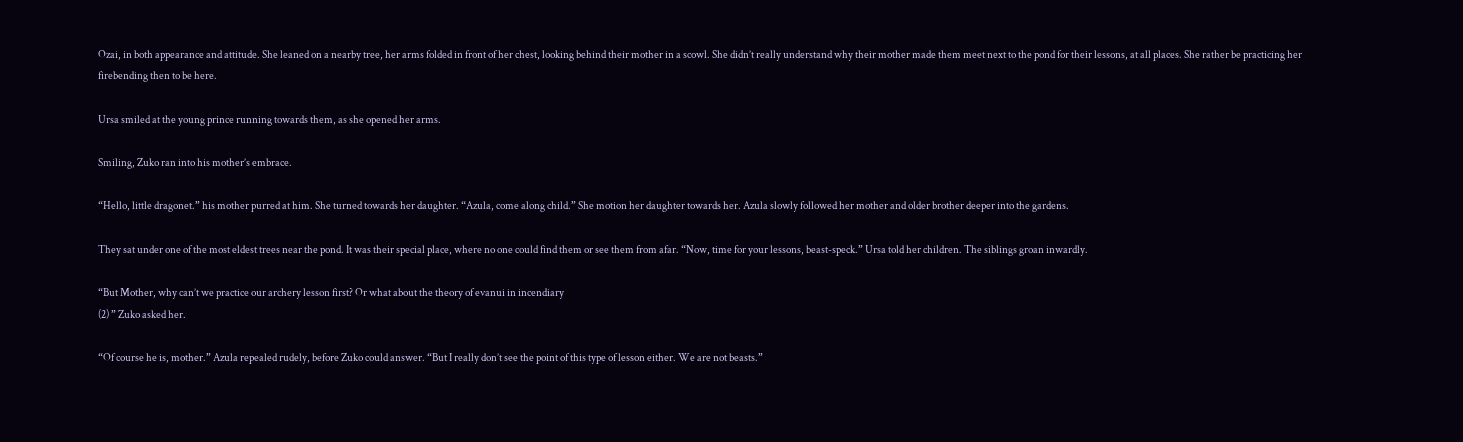Ozai, in both appearance and attitude. She leaned on a nearby tree, her arms folded in front of her chest, looking behind their mother in a scowl. She didn’t really understand why their mother made them meet next to the pond for their lessons, at all places. She rather be practicing her firebending then to be here.

Ursa smiled at the young prince running towards them, as she opened her arms.

Smiling, Zuko ran into his mother’s embrace.

“Hello, little dragonet.” his mother purred at him. She turned towards her daughter. “Azula, come along child.” She motion her daughter towards her. Azula slowly followed her mother and older brother deeper into the gardens.

They sat under one of the most eldest trees near the pond. It was their special place, where no one could find them or see them from afar. “Now, time for your lessons, beast-speck.” Ursa told her children. The siblings groan inwardly.

“But Mother, why can’t we practice our archery lesson first? Or what about the theory of evanui in incendiary
(2) ” Zuko asked her.

“Of course he is, mother.” Azula repealed rudely, before Zuko could answer. “But I really don’t see the point of this type of lesson either. We are not beasts.”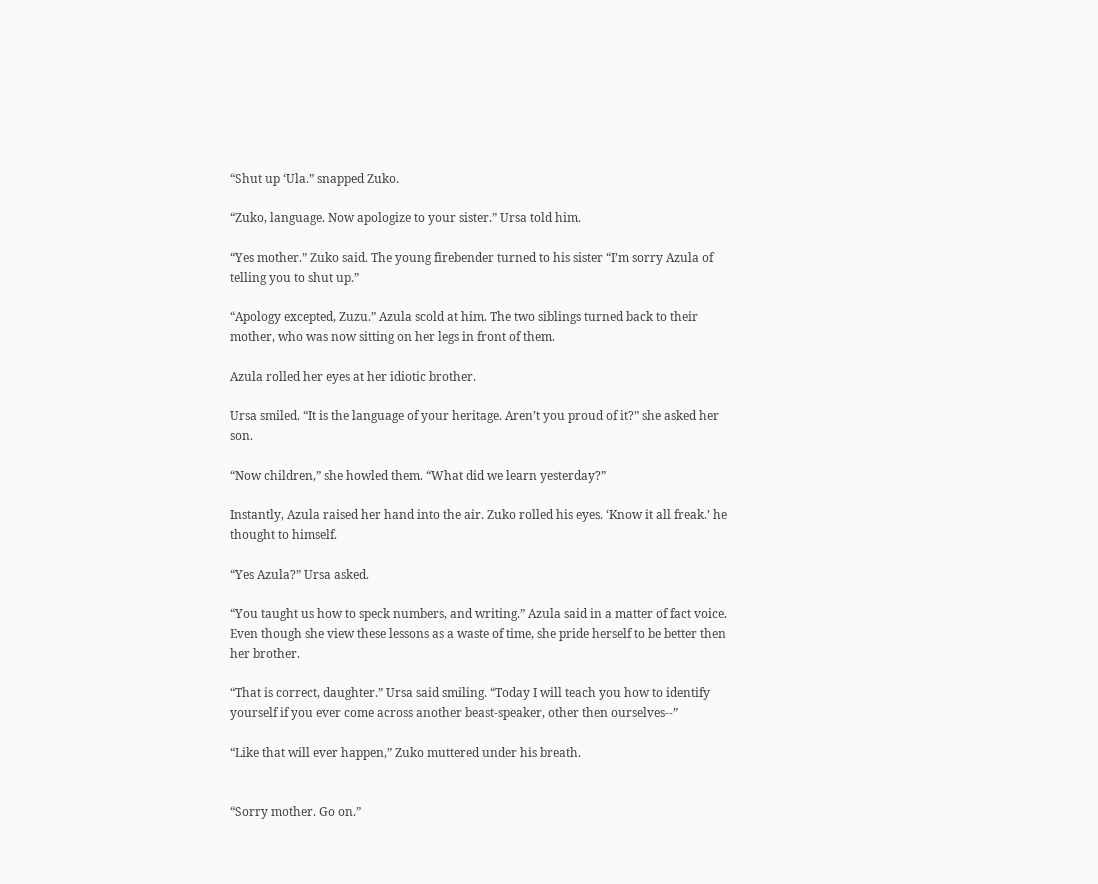“Shut up ‘Ula.” snapped Zuko.

“Zuko, language. Now apologize to your sister.” Ursa told him.

“Yes mother.” Zuko said. The young firebender turned to his sister “I’m sorry Azula of telling you to shut up.”

“Apology excepted, Zuzu.” Azula scold at him. The two siblings turned back to their mother, who was now sitting on her legs in front of them.

Azula rolled her eyes at her idiotic brother.

Ursa smiled. “It is the language of your heritage. Aren’t you proud of it?” she asked her son.

“Now children,” she howled them. “What did we learn yesterday?”

Instantly, Azula raised her hand into the air. Zuko rolled his eyes. ‘Know it all freak.’ he thought to himself.

“Yes Azula?” Ursa asked.

“You taught us how to speck numbers, and writing.” Azula said in a matter of fact voice. Even though she view these lessons as a waste of time, she pride herself to be better then her brother.

“That is correct, daughter.” Ursa said smiling. “Today I will teach you how to identify yourself if you ever come across another beast-speaker, other then ourselves--”

“Like that will ever happen,” Zuko muttered under his breath.


“Sorry mother. Go on.”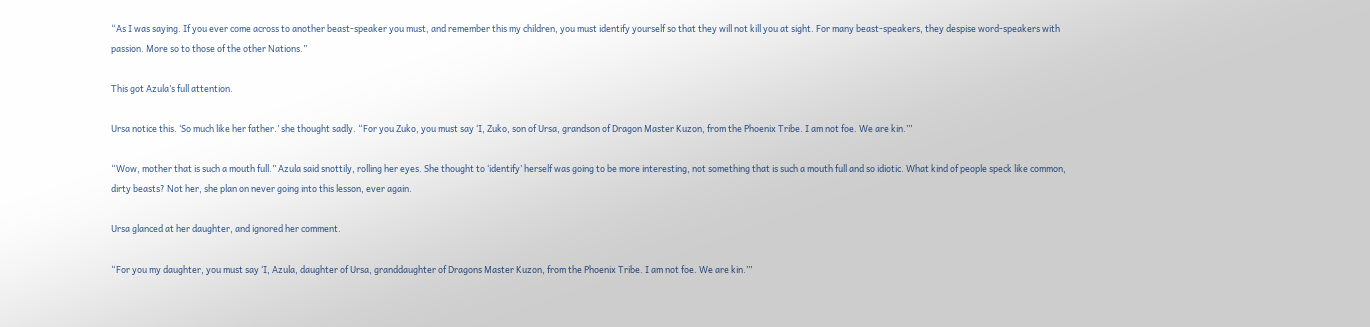“As I was saying. If you ever come across to another beast-speaker you must, and remember this my children, you must identify yourself so that they will not kill you at sight. For many beast-speakers, they despise word-speakers with passion. More so to those of the other Nations.”

This got Azula’s full attention.

Ursa notice this. ‘So much like her father.’ she thought sadly. “For you Zuko, you must say ‘I, Zuko, son of Ursa, grandson of Dragon Master Kuzon, from the Phoenix Tribe. I am not foe. We are kin.’”

“Wow, mother that is such a mouth full.” Azula said snottily, rolling her eyes. She thought to ‘identify’ herself was going to be more interesting, not something that is such a mouth full and so idiotic. What kind of people speck like common, dirty beasts? Not her, she plan on never going into this lesson, ever again.

Ursa glanced at her daughter, and ignored her comment.

“For you my daughter, you must say ‘I, Azula, daughter of Ursa, granddaughter of Dragons Master Kuzon, from the Phoenix Tribe. I am not foe. We are kin.’”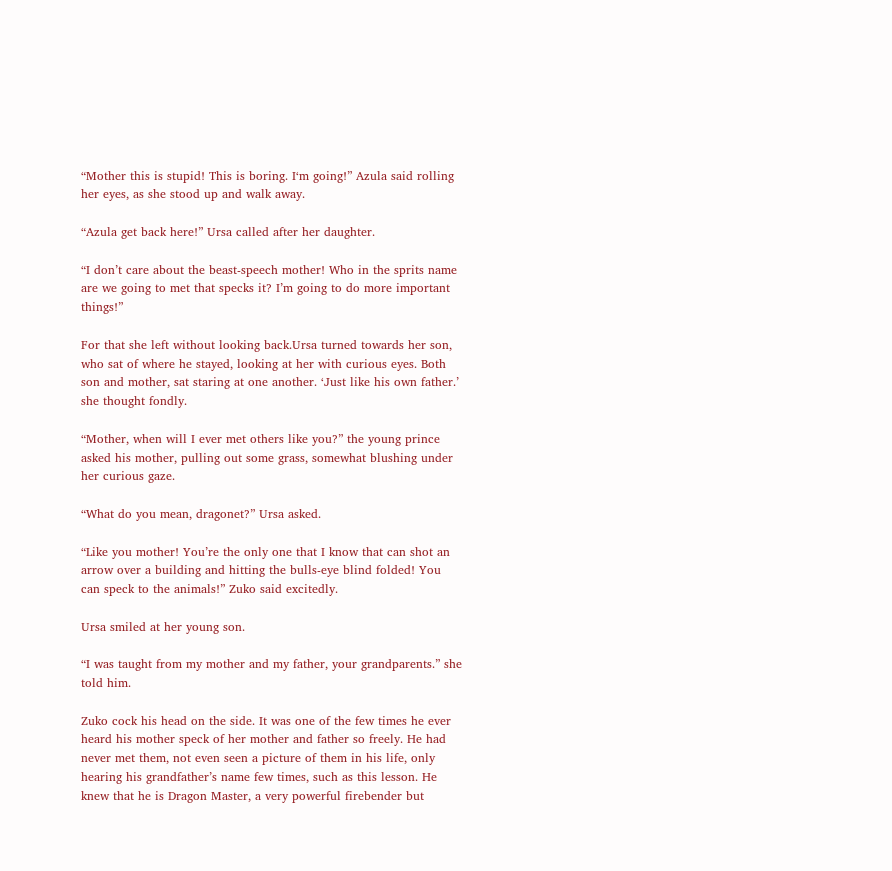“Mother this is stupid! This is boring. I‘m going!” Azula said rolling her eyes, as she stood up and walk away.

“Azula get back here!” Ursa called after her daughter.

“I don’t care about the beast-speech mother! Who in the sprits name are we going to met that specks it? I’m going to do more important things!”

For that she left without looking back.Ursa turned towards her son, who sat of where he stayed, looking at her with curious eyes. Both son and mother, sat staring at one another. ‘Just like his own father.’ she thought fondly.

“Mother, when will I ever met others like you?” the young prince asked his mother, pulling out some grass, somewhat blushing under her curious gaze.

“What do you mean, dragonet?” Ursa asked.

“Like you mother! You’re the only one that I know that can shot an arrow over a building and hitting the bulls-eye blind folded! You can speck to the animals!” Zuko said excitedly.

Ursa smiled at her young son.

“I was taught from my mother and my father, your grandparents.” she told him.

Zuko cock his head on the side. It was one of the few times he ever heard his mother speck of her mother and father so freely. He had never met them, not even seen a picture of them in his life, only hearing his grandfather’s name few times, such as this lesson. He knew that he is Dragon Master, a very powerful firebender but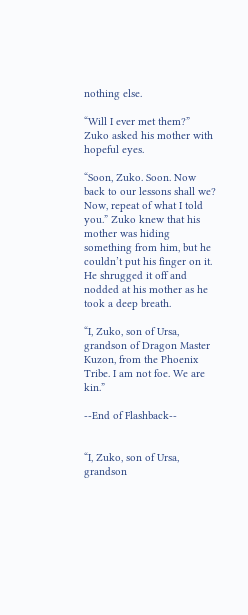nothing else.

“Will I ever met them?” Zuko asked his mother with hopeful eyes.

“Soon, Zuko. Soon. Now back to our lessons shall we? Now, repeat of what I told you.” Zuko knew that his mother was hiding something from him, but he couldn’t put his finger on it. He shrugged it off and nodded at his mother as he took a deep breath.

“I, Zuko, son of Ursa, grandson of Dragon Master Kuzon, from the Phoenix Tribe. I am not foe. We are kin.”

--End of Flashback--


“I, Zuko, son of Ursa, grandson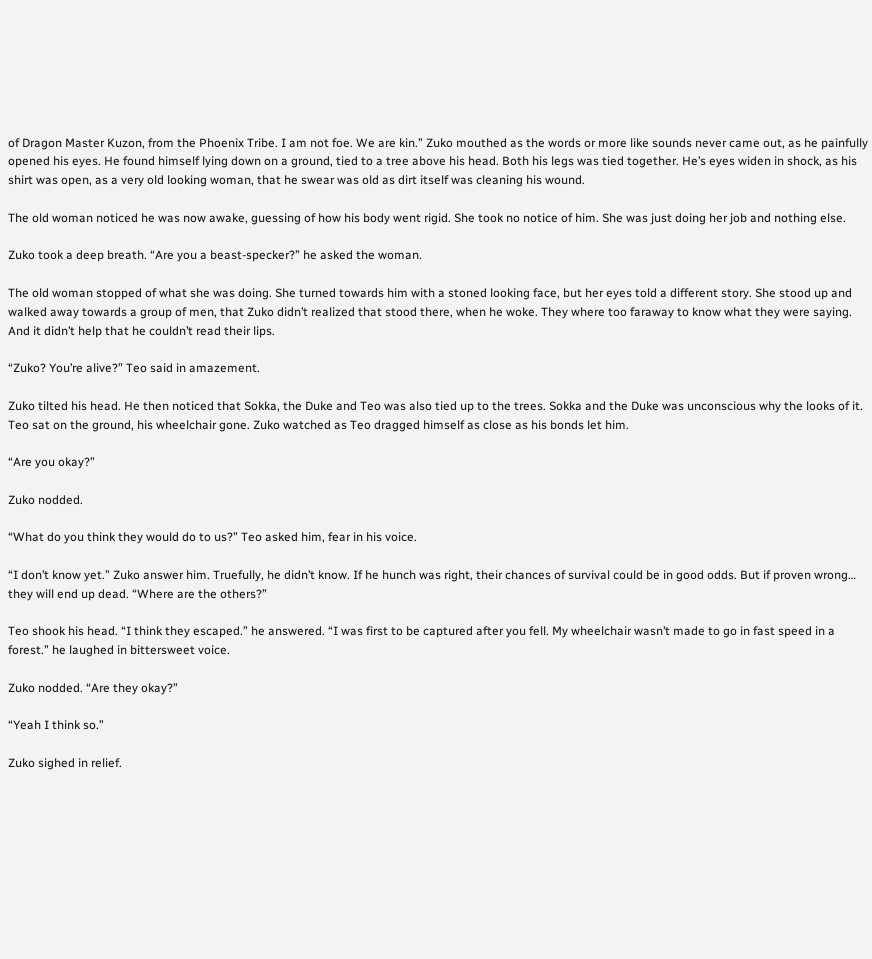of Dragon Master Kuzon, from the Phoenix Tribe. I am not foe. We are kin.” Zuko mouthed as the words or more like sounds never came out, as he painfully opened his eyes. He found himself lying down on a ground, tied to a tree above his head. Both his legs was tied together. He’s eyes widen in shock, as his shirt was open, as a very old looking woman, that he swear was old as dirt itself was cleaning his wound.

The old woman noticed he was now awake, guessing of how his body went rigid. She took no notice of him. She was just doing her job and nothing else.

Zuko took a deep breath. “Are you a beast-specker?” he asked the woman.

The old woman stopped of what she was doing. She turned towards him with a stoned looking face, but her eyes told a different story. She stood up and walked away towards a group of men, that Zuko didn’t realized that stood there, when he woke. They where too faraway to know what they were saying. And it didn’t help that he couldn’t read their lips.

“Zuko? You’re alive?” Teo said in amazement.

Zuko tilted his head. He then noticed that Sokka, the Duke and Teo was also tied up to the trees. Sokka and the Duke was unconscious why the looks of it. Teo sat on the ground, his wheelchair gone. Zuko watched as Teo dragged himself as close as his bonds let him.

“Are you okay?”

Zuko nodded.

“What do you think they would do to us?” Teo asked him, fear in his voice.

“I don’t know yet.” Zuko answer him. Truefully, he didn’t know. If he hunch was right, their chances of survival could be in good odds. But if proven wrong… they will end up dead. “Where are the others?”

Teo shook his head. “I think they escaped.” he answered. “I was first to be captured after you fell. My wheelchair wasn’t made to go in fast speed in a forest.” he laughed in bittersweet voice.

Zuko nodded. “Are they okay?”

“Yeah I think so.”

Zuko sighed in relief.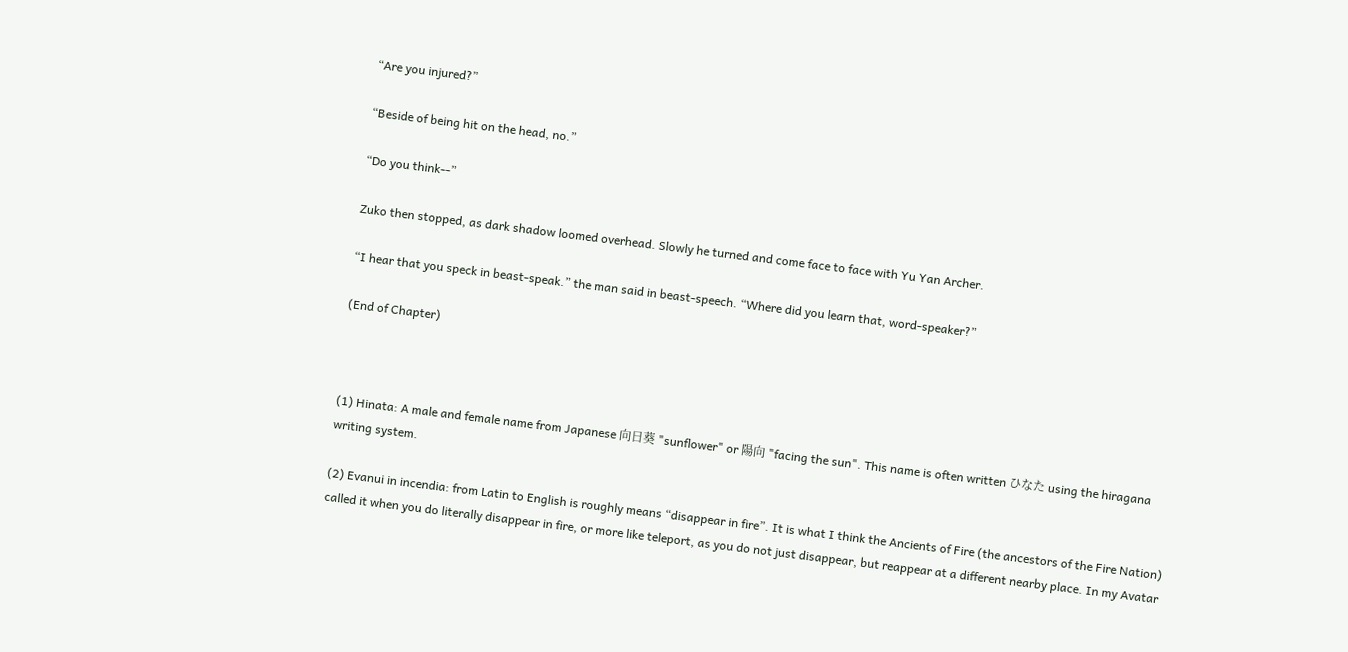“Are you injured?”

“Beside of being hit on the head, no.”

“Do you think--”

Zuko then stopped, as dark shadow loomed overhead. Slowly he turned and come face to face with Yu Yan Archer.

“I hear that you speck in beast-speak.” the man said in beast-speech. “Where did you learn that, word-speaker?”

(End of Chapter)



(1) Hinata: A male and female name from Japanese 向日葵 "sunflower" or 陽向 "facing the sun". This name is often written ひなた using the hiragana writing system.

(2) Evanui in incendia: from Latin to English is roughly means “disappear in fire”. It is what I think the Ancients of Fire (the ancestors of the Fire Nation) called it when you do literally disappear in fire, or more like teleport, as you do not just disappear, but reappear at a different nearby place. In my Avatar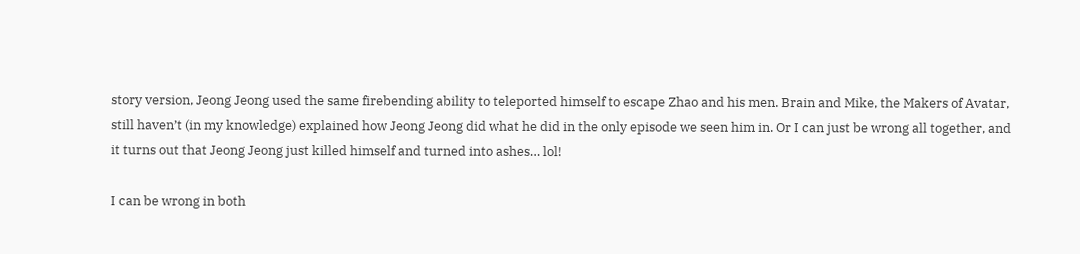story version, Jeong Jeong used the same firebending ability to teleported himself to escape Zhao and his men. Brain and Mike, the Makers of Avatar, still haven’t (in my knowledge) explained how Jeong Jeong did what he did in the only episode we seen him in. Or I can just be wrong all together, and it turns out that Jeong Jeong just killed himself and turned into ashes… lol!

I can be wrong in both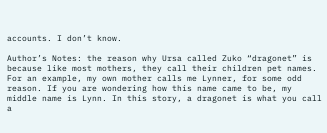accounts. I don’t know.

Author’s Notes: the reason why Ursa called Zuko “dragonet” is because like most mothers, they call their children pet names. For an example, my own mother calls me Lynner, for some odd reason. If you are wondering how this name came to be, my middle name is Lynn. In this story, a dragonet is what you call a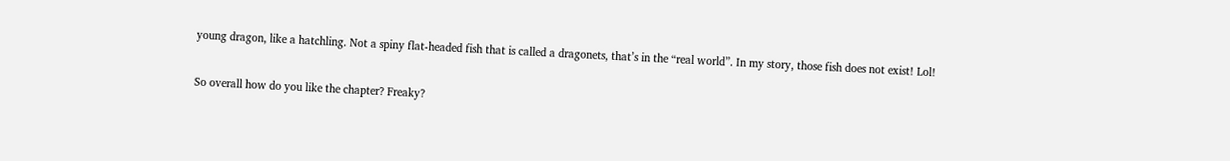young dragon, like a hatchling. Not a spiny flat-headed fish that is called a dragonets, that’s in the “real world”. In my story, those fish does not exist! Lol!

So overall how do you like the chapter? Freaky?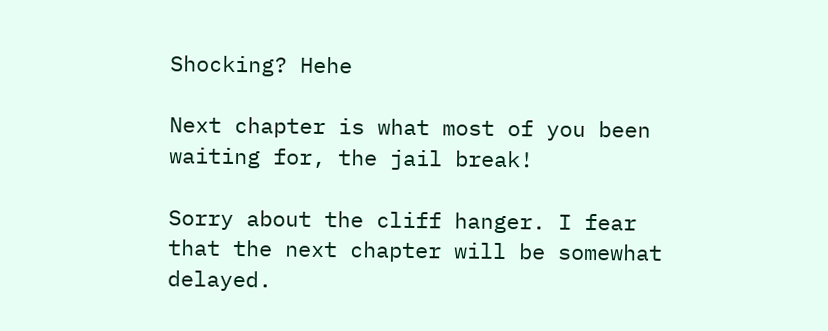Shocking? Hehe

Next chapter is what most of you been waiting for, the jail break!

Sorry about the cliff hanger. I fear that the next chapter will be somewhat delayed.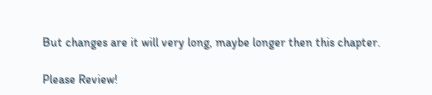But changes are it will very long, maybe longer then this chapter.

Please Review!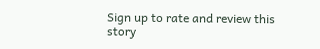Sign up to rate and review this story